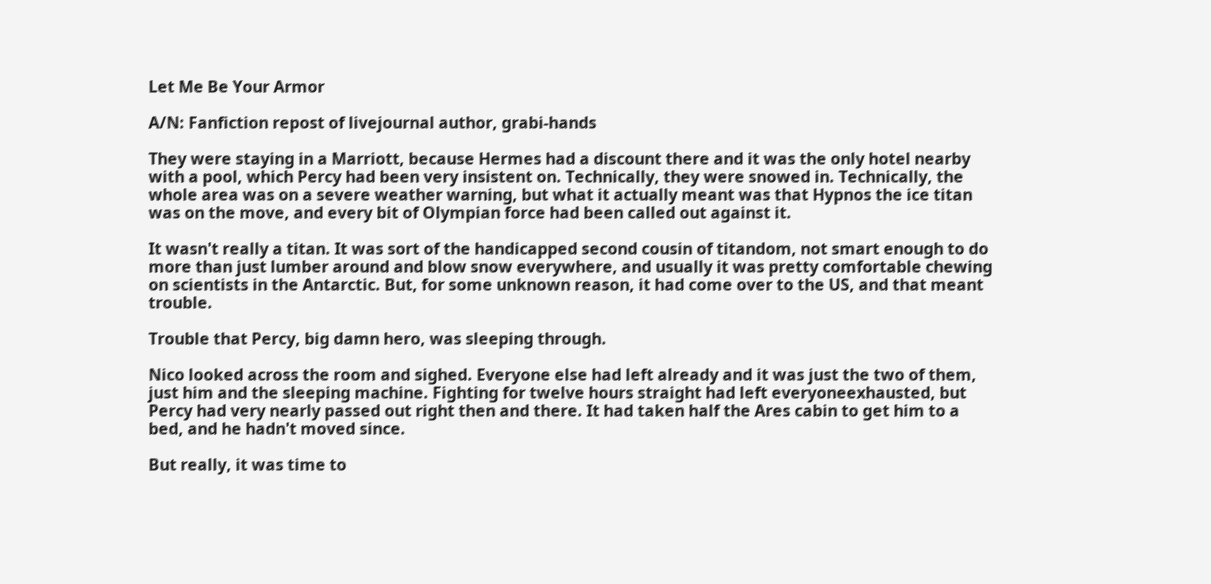Let Me Be Your Armor

A/N: Fanfiction repost of livejournal author, grabi-hands

They were staying in a Marriott, because Hermes had a discount there and it was the only hotel nearby with a pool, which Percy had been very insistent on. Technically, they were snowed in. Technically, the whole area was on a severe weather warning, but what it actually meant was that Hypnos the ice titan was on the move, and every bit of Olympian force had been called out against it.

It wasn't really a titan. It was sort of the handicapped second cousin of titandom, not smart enough to do more than just lumber around and blow snow everywhere, and usually it was pretty comfortable chewing on scientists in the Antarctic. But, for some unknown reason, it had come over to the US, and that meant trouble.

Trouble that Percy, big damn hero, was sleeping through.

Nico looked across the room and sighed. Everyone else had left already and it was just the two of them, just him and the sleeping machine. Fighting for twelve hours straight had left everyoneexhausted, but Percy had very nearly passed out right then and there. It had taken half the Ares cabin to get him to a bed, and he hadn't moved since.

But really, it was time to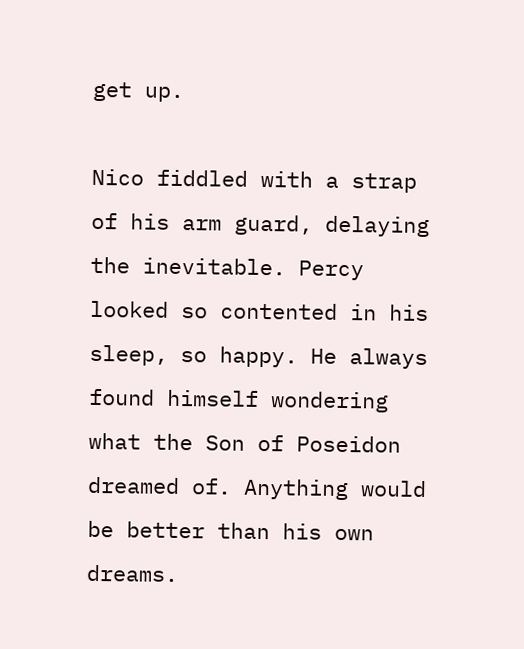get up.

Nico fiddled with a strap of his arm guard, delaying the inevitable. Percy looked so contented in his sleep, so happy. He always found himself wondering what the Son of Poseidon dreamed of. Anything would be better than his own dreams.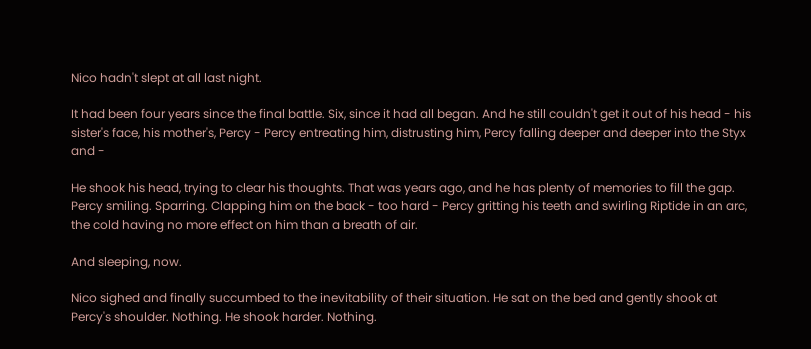Nico hadn't slept at all last night.

It had been four years since the final battle. Six, since it had all began. And he still couldn't get it out of his head - his sister's face, his mother's, Percy - Percy entreating him, distrusting him, Percy falling deeper and deeper into the Styx and -

He shook his head, trying to clear his thoughts. That was years ago, and he has plenty of memories to fill the gap. Percy smiling. Sparring. Clapping him on the back - too hard - Percy gritting his teeth and swirling Riptide in an arc, the cold having no more effect on him than a breath of air.

And sleeping, now.

Nico sighed and finally succumbed to the inevitability of their situation. He sat on the bed and gently shook at Percy's shoulder. Nothing. He shook harder. Nothing.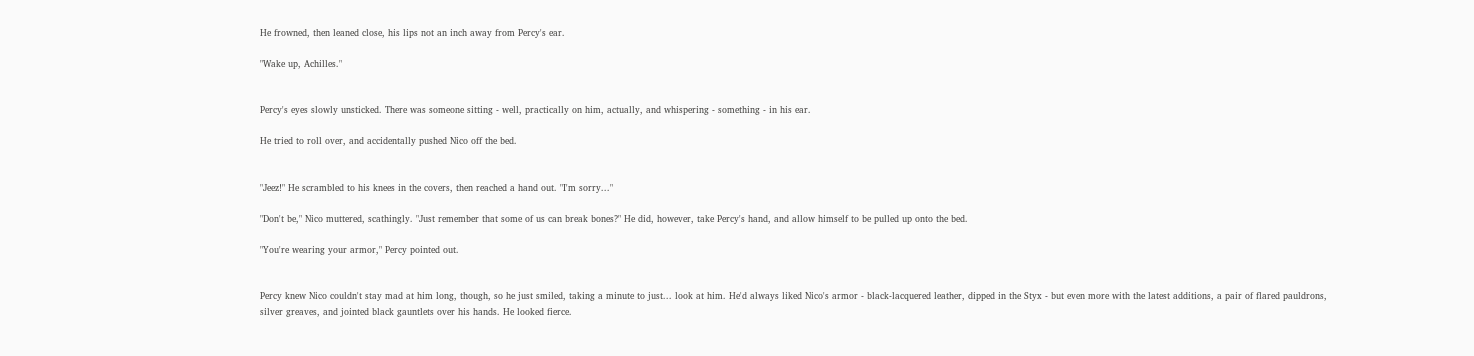He frowned, then leaned close, his lips not an inch away from Percy's ear.

"Wake up, Achilles."


Percy's eyes slowly unsticked. There was someone sitting - well, practically on him, actually, and whispering - something - in his ear.

He tried to roll over, and accidentally pushed Nico off the bed.


"Jeez!" He scrambled to his knees in the covers, then reached a hand out. "I'm sorry..."

"Don't be," Nico muttered, scathingly. "Just remember that some of us can break bones?" He did, however, take Percy's hand, and allow himself to be pulled up onto the bed.

"You're wearing your armor," Percy pointed out.


Percy knew Nico couldn't stay mad at him long, though, so he just smiled, taking a minute to just... look at him. He'd always liked Nico's armor - black-lacquered leather, dipped in the Styx - but even more with the latest additions, a pair of flared pauldrons, silver greaves, and jointed black gauntlets over his hands. He looked fierce.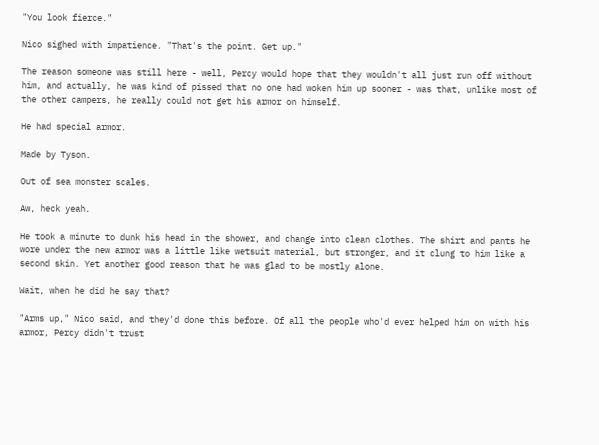"You look fierce."

Nico sighed with impatience. "That's the point. Get up."

The reason someone was still here - well, Percy would hope that they wouldn't all just run off without him, and actually, he was kind of pissed that no one had woken him up sooner - was that, unlike most of the other campers, he really could not get his armor on himself.

He had special armor.

Made by Tyson.

Out of sea monster scales.

Aw, heck yeah.

He took a minute to dunk his head in the shower, and change into clean clothes. The shirt and pants he wore under the new armor was a little like wetsuit material, but stronger, and it clung to him like a second skin. Yet another good reason that he was glad to be mostly alone.

Wait, when he did he say that?

"Arms up," Nico said, and they'd done this before. Of all the people who'd ever helped him on with his armor, Percy didn't trust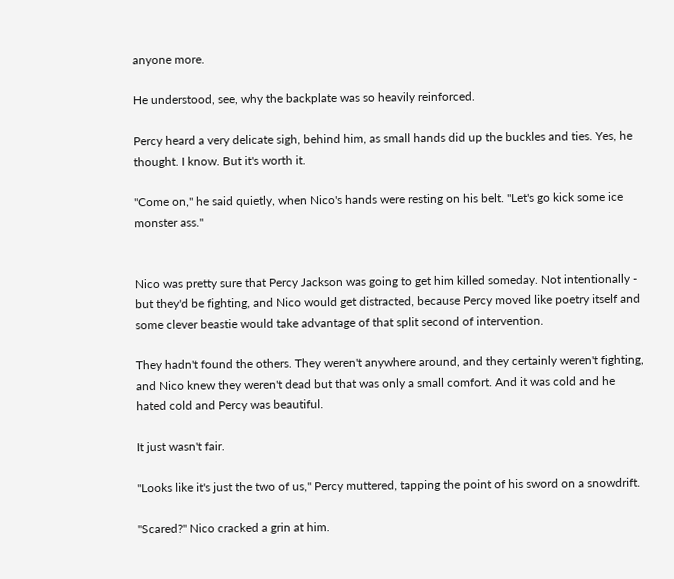anyone more.

He understood, see, why the backplate was so heavily reinforced.

Percy heard a very delicate sigh, behind him, as small hands did up the buckles and ties. Yes, he thought. I know. But it's worth it.

"Come on," he said quietly, when Nico's hands were resting on his belt. "Let's go kick some ice monster ass."


Nico was pretty sure that Percy Jackson was going to get him killed someday. Not intentionally - but they'd be fighting, and Nico would get distracted, because Percy moved like poetry itself and some clever beastie would take advantage of that split second of intervention.

They hadn't found the others. They weren't anywhere around, and they certainly weren't fighting, and Nico knew they weren't dead but that was only a small comfort. And it was cold and he hated cold and Percy was beautiful.

It just wasn't fair.

"Looks like it's just the two of us," Percy muttered, tapping the point of his sword on a snowdrift.

"Scared?" Nico cracked a grin at him.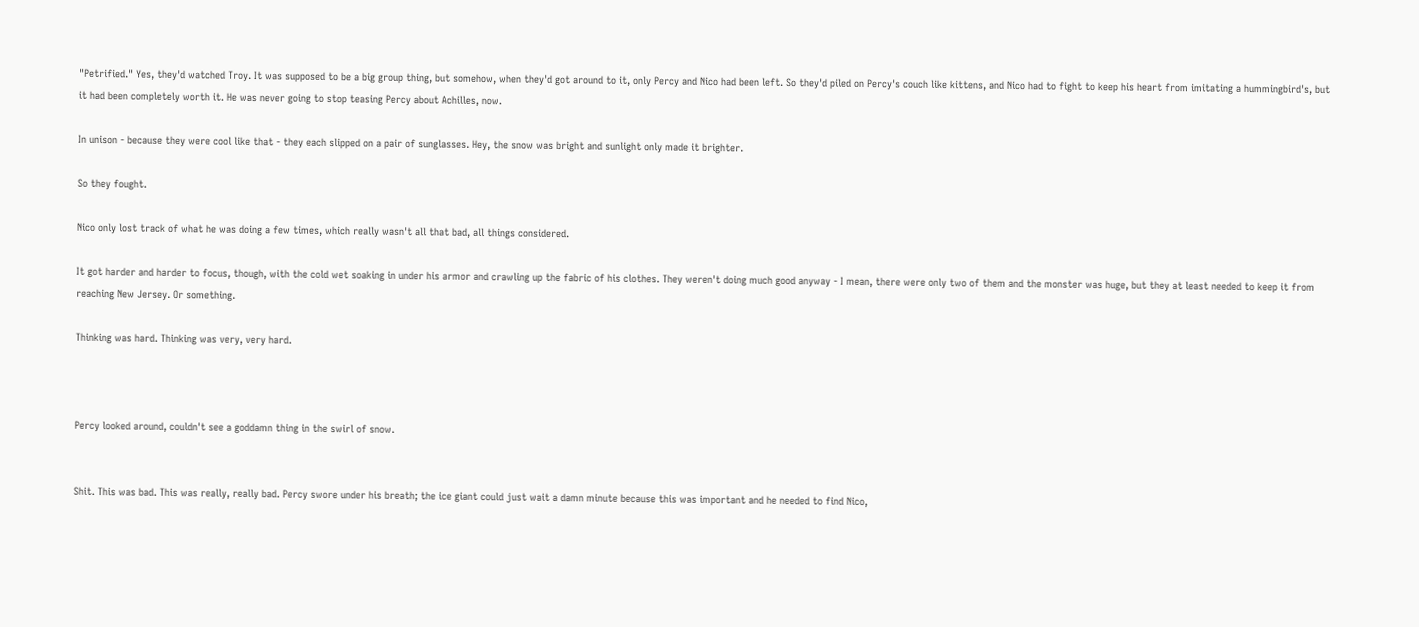"Petrified." Yes, they'd watched Troy. It was supposed to be a big group thing, but somehow, when they'd got around to it, only Percy and Nico had been left. So they'd piled on Percy's couch like kittens, and Nico had to fight to keep his heart from imitating a hummingbird's, but it had been completely worth it. He was never going to stop teasing Percy about Achilles, now.

In unison - because they were cool like that - they each slipped on a pair of sunglasses. Hey, the snow was bright and sunlight only made it brighter.

So they fought.

Nico only lost track of what he was doing a few times, which really wasn't all that bad, all things considered.

It got harder and harder to focus, though, with the cold wet soaking in under his armor and crawling up the fabric of his clothes. They weren't doing much good anyway - I mean, there were only two of them and the monster was huge, but they at least needed to keep it from reaching New Jersey. Or something.

Thinking was hard. Thinking was very, very hard.



Percy looked around, couldn't see a goddamn thing in the swirl of snow.


Shit. This was bad. This was really, really bad. Percy swore under his breath; the ice giant could just wait a damn minute because this was important and he needed to find Nico,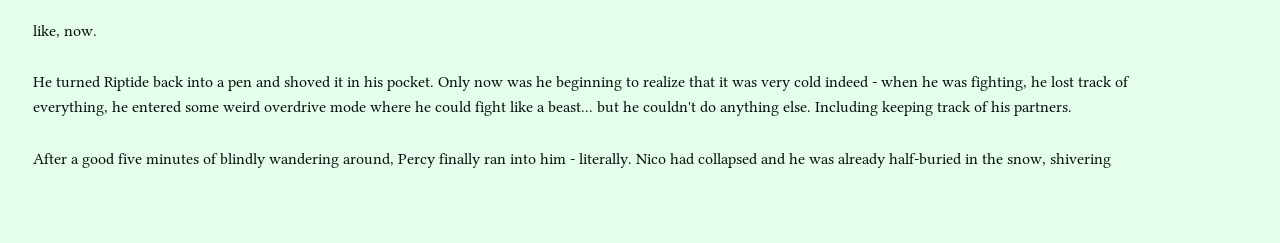like, now.

He turned Riptide back into a pen and shoved it in his pocket. Only now was he beginning to realize that it was very cold indeed - when he was fighting, he lost track of everything, he entered some weird overdrive mode where he could fight like a beast... but he couldn't do anything else. Including keeping track of his partners.

After a good five minutes of blindly wandering around, Percy finally ran into him - literally. Nico had collapsed and he was already half-buried in the snow, shivering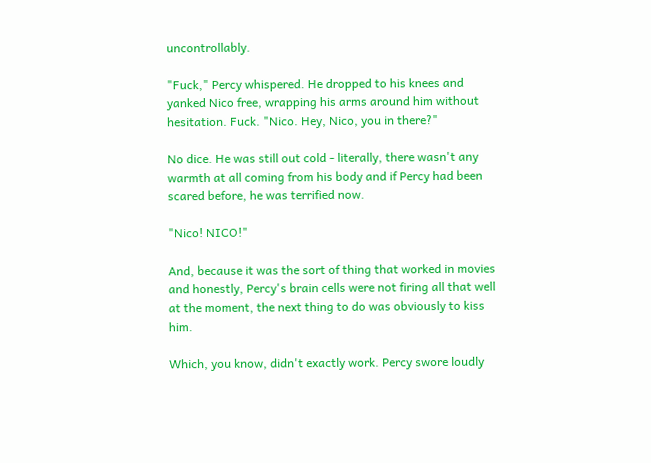uncontrollably.

"Fuck," Percy whispered. He dropped to his knees and yanked Nico free, wrapping his arms around him without hesitation. Fuck. "Nico. Hey, Nico, you in there?"

No dice. He was still out cold - literally, there wasn't any warmth at all coming from his body and if Percy had been scared before, he was terrified now.

"Nico! NICO!"

And, because it was the sort of thing that worked in movies and honestly, Percy's brain cells were not firing all that well at the moment, the next thing to do was obviously to kiss him.

Which, you know, didn't exactly work. Percy swore loudly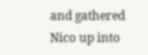and gathered Nico up into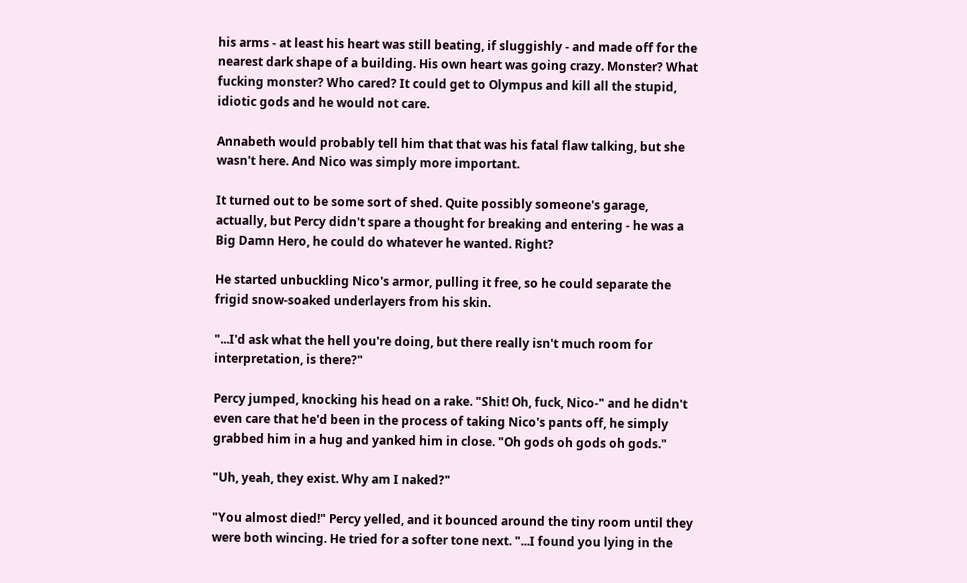his arms - at least his heart was still beating, if sluggishly - and made off for the nearest dark shape of a building. His own heart was going crazy. Monster? What fucking monster? Who cared? It could get to Olympus and kill all the stupid, idiotic gods and he would not care.

Annabeth would probably tell him that that was his fatal flaw talking, but she wasn't here. And Nico was simply more important.

It turned out to be some sort of shed. Quite possibly someone's garage, actually, but Percy didn't spare a thought for breaking and entering - he was a Big Damn Hero, he could do whatever he wanted. Right?

He started unbuckling Nico's armor, pulling it free, so he could separate the frigid snow-soaked underlayers from his skin.

"...I'd ask what the hell you're doing, but there really isn't much room for interpretation, is there?"

Percy jumped, knocking his head on a rake. "Shit! Oh, fuck, Nico-" and he didn't even care that he'd been in the process of taking Nico's pants off, he simply grabbed him in a hug and yanked him in close. "Oh gods oh gods oh gods."

"Uh, yeah, they exist. Why am I naked?"

"You almost died!" Percy yelled, and it bounced around the tiny room until they were both wincing. He tried for a softer tone next. "...I found you lying in the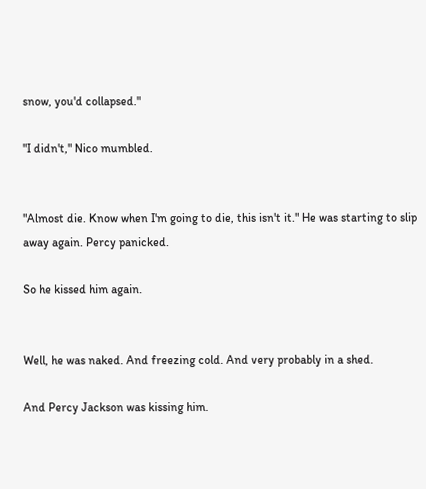snow, you'd collapsed."

"I didn't," Nico mumbled.


"Almost die. Know when I'm going to die, this isn't it." He was starting to slip away again. Percy panicked.

So he kissed him again.


Well, he was naked. And freezing cold. And very probably in a shed.

And Percy Jackson was kissing him.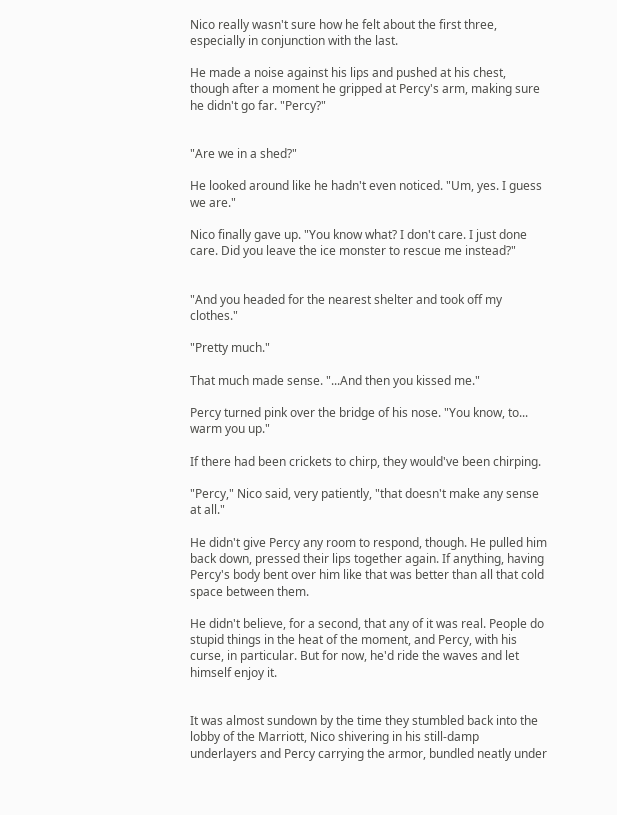Nico really wasn't sure how he felt about the first three, especially in conjunction with the last.

He made a noise against his lips and pushed at his chest, though after a moment he gripped at Percy's arm, making sure he didn't go far. "Percy?"


"Are we in a shed?"

He looked around like he hadn't even noticed. "Um, yes. I guess we are."

Nico finally gave up. "You know what? I don't care. I just done care. Did you leave the ice monster to rescue me instead?"


"And you headed for the nearest shelter and took off my clothes."

"Pretty much."

That much made sense. "...And then you kissed me."

Percy turned pink over the bridge of his nose. "You know, to... warm you up."

If there had been crickets to chirp, they would've been chirping.

"Percy," Nico said, very patiently, "that doesn't make any sense at all."

He didn't give Percy any room to respond, though. He pulled him back down, pressed their lips together again. If anything, having Percy's body bent over him like that was better than all that cold space between them.

He didn't believe, for a second, that any of it was real. People do stupid things in the heat of the moment, and Percy, with his curse, in particular. But for now, he'd ride the waves and let himself enjoy it.


It was almost sundown by the time they stumbled back into the lobby of the Marriott, Nico shivering in his still-damp underlayers and Percy carrying the armor, bundled neatly under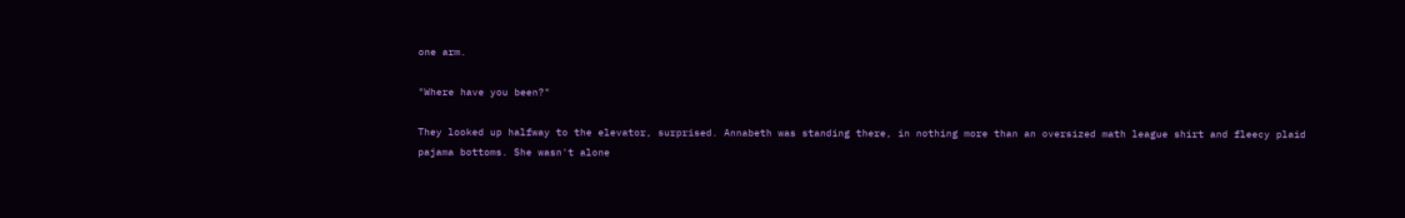one arm.

"Where have you been?"

They looked up halfway to the elevator, surprised. Annabeth was standing there, in nothing more than an oversized math league shirt and fleecy plaid pajama bottoms. She wasn't alone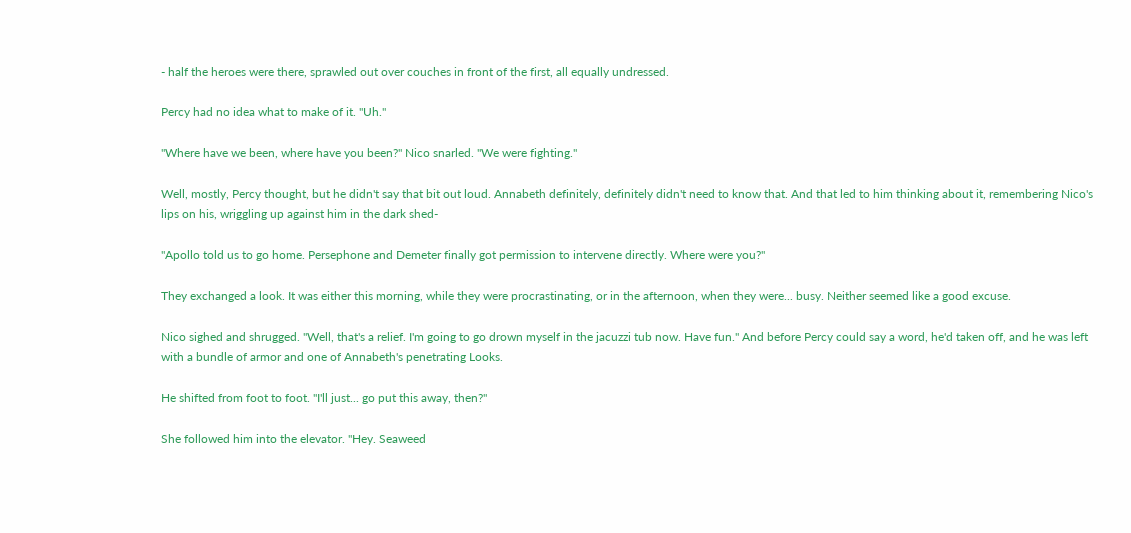- half the heroes were there, sprawled out over couches in front of the first, all equally undressed.

Percy had no idea what to make of it. "Uh."

"Where have we been, where have you been?" Nico snarled. "We were fighting."

Well, mostly, Percy thought, but he didn't say that bit out loud. Annabeth definitely, definitely didn't need to know that. And that led to him thinking about it, remembering Nico's lips on his, wriggling up against him in the dark shed-

"Apollo told us to go home. Persephone and Demeter finally got permission to intervene directly. Where were you?"

They exchanged a look. It was either this morning, while they were procrastinating, or in the afternoon, when they were... busy. Neither seemed like a good excuse.

Nico sighed and shrugged. "Well, that's a relief. I'm going to go drown myself in the jacuzzi tub now. Have fun." And before Percy could say a word, he'd taken off, and he was left with a bundle of armor and one of Annabeth's penetrating Looks.

He shifted from foot to foot. "I'll just... go put this away, then?"

She followed him into the elevator. "Hey. Seaweed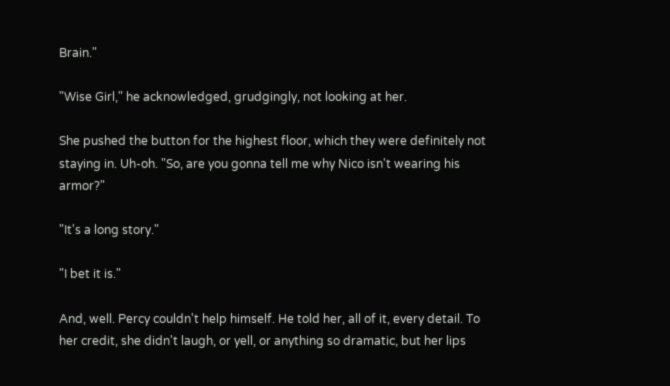Brain."

"Wise Girl," he acknowledged, grudgingly, not looking at her.

She pushed the button for the highest floor, which they were definitely not staying in. Uh-oh. "So, are you gonna tell me why Nico isn't wearing his armor?"

"It's a long story."

"I bet it is."

And, well. Percy couldn't help himself. He told her, all of it, every detail. To her credit, she didn't laugh, or yell, or anything so dramatic, but her lips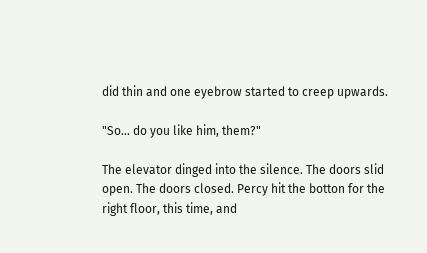did thin and one eyebrow started to creep upwards.

"So... do you like him, them?"

The elevator dinged into the silence. The doors slid open. The doors closed. Percy hit the botton for the right floor, this time, and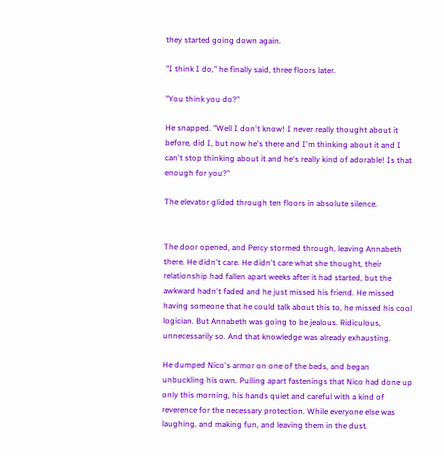they started going down again.

"I think I do," he finally said, three floors later.

"You think you do?"

He snapped. "Well I don't know! I never really thought about it before, did I, but now he's there and I'm thinking about it and I can't stop thinking about it and he's really kind of adorable! Is that enough for you?"

The elevator glided through ten floors in absolute silence.


The door opened, and Percy stormed through, leaving Annabeth there. He didn't care. He didn't care what she thought, their relationship had fallen apart weeks after it had started, but the awkward hadn't faded and he just missed his friend. He missed having someone that he could talk about this to, he missed his cool logician. But Annabeth was going to be jealous. Ridiculous, unnecessarily so. And that knowledge was already exhausting.

He dumped Nico's armor on one of the beds, and began unbuckling his own. Pulling apart fastenings that Nico had done up only this morning, his hands quiet and careful with a kind of reverence for the necessary protection. While everyone else was laughing, and making fun, and leaving them in the dust.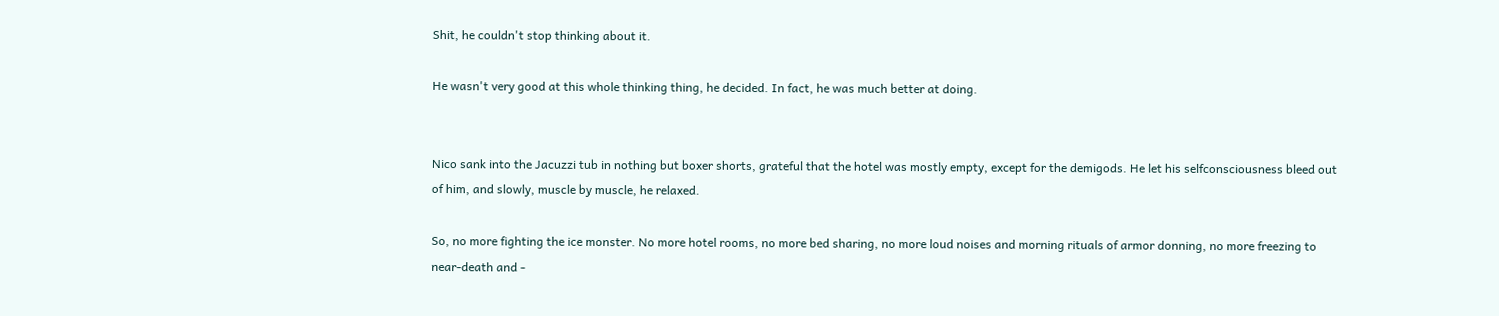Shit, he couldn't stop thinking about it.

He wasn't very good at this whole thinking thing, he decided. In fact, he was much better at doing.


Nico sank into the Jacuzzi tub in nothing but boxer shorts, grateful that the hotel was mostly empty, except for the demigods. He let his selfconsciousness bleed out of him, and slowly, muscle by muscle, he relaxed.

So, no more fighting the ice monster. No more hotel rooms, no more bed sharing, no more loud noises and morning rituals of armor donning, no more freezing to near-death and -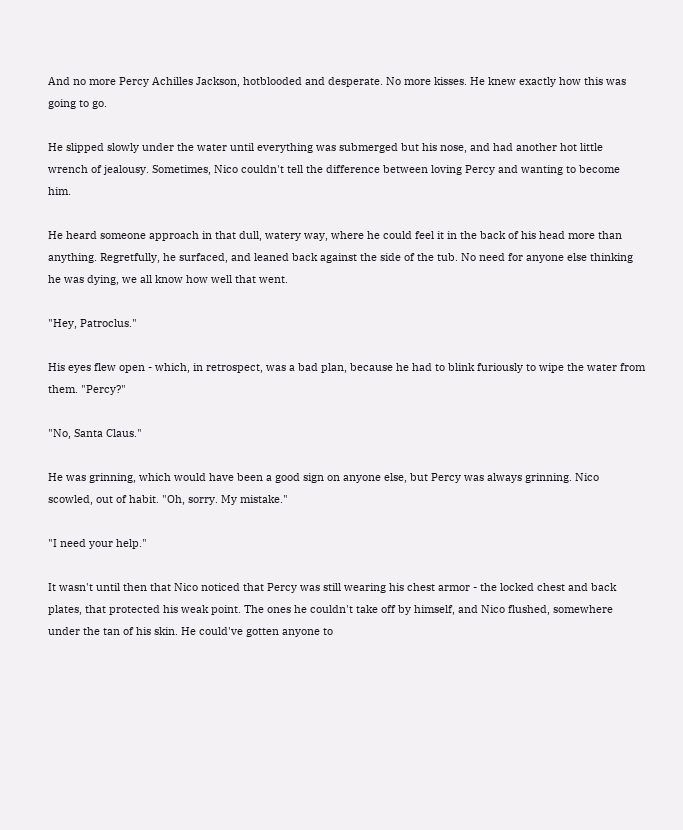And no more Percy Achilles Jackson, hotblooded and desperate. No more kisses. He knew exactly how this was going to go.

He slipped slowly under the water until everything was submerged but his nose, and had another hot little wrench of jealousy. Sometimes, Nico couldn't tell the difference between loving Percy and wanting to become him.

He heard someone approach in that dull, watery way, where he could feel it in the back of his head more than anything. Regretfully, he surfaced, and leaned back against the side of the tub. No need for anyone else thinking he was dying, we all know how well that went.

"Hey, Patroclus."

His eyes flew open - which, in retrospect, was a bad plan, because he had to blink furiously to wipe the water from them. "Percy?"

"No, Santa Claus."

He was grinning, which would have been a good sign on anyone else, but Percy was always grinning. Nico scowled, out of habit. "Oh, sorry. My mistake."

"I need your help."

It wasn't until then that Nico noticed that Percy was still wearing his chest armor - the locked chest and back plates, that protected his weak point. The ones he couldn't take off by himself, and Nico flushed, somewhere under the tan of his skin. He could've gotten anyone to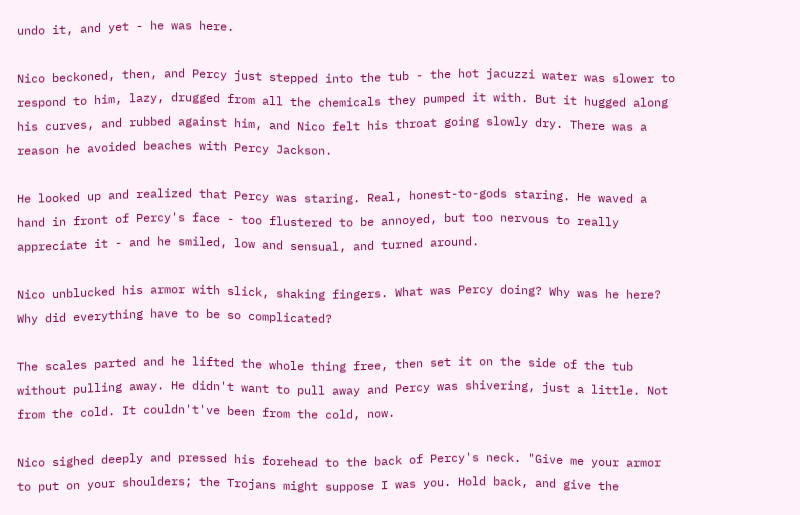undo it, and yet - he was here.

Nico beckoned, then, and Percy just stepped into the tub - the hot jacuzzi water was slower to respond to him, lazy, drugged from all the chemicals they pumped it with. But it hugged along his curves, and rubbed against him, and Nico felt his throat going slowly dry. There was a reason he avoided beaches with Percy Jackson.

He looked up and realized that Percy was staring. Real, honest-to-gods staring. He waved a hand in front of Percy's face - too flustered to be annoyed, but too nervous to really appreciate it - and he smiled, low and sensual, and turned around.

Nico unblucked his armor with slick, shaking fingers. What was Percy doing? Why was he here? Why did everything have to be so complicated?

The scales parted and he lifted the whole thing free, then set it on the side of the tub without pulling away. He didn't want to pull away and Percy was shivering, just a little. Not from the cold. It couldn't've been from the cold, now.

Nico sighed deeply and pressed his forehead to the back of Percy's neck. "Give me your armor to put on your shoulders; the Trojans might suppose I was you. Hold back, and give the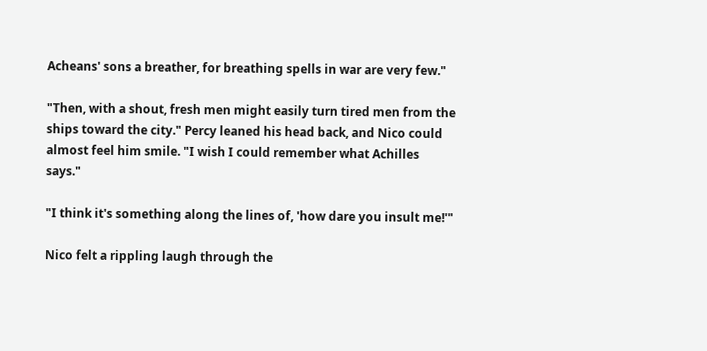Acheans' sons a breather, for breathing spells in war are very few."

"Then, with a shout, fresh men might easily turn tired men from the ships toward the city." Percy leaned his head back, and Nico could almost feel him smile. "I wish I could remember what Achilles says."

"I think it's something along the lines of, 'how dare you insult me!'"

Nico felt a rippling laugh through the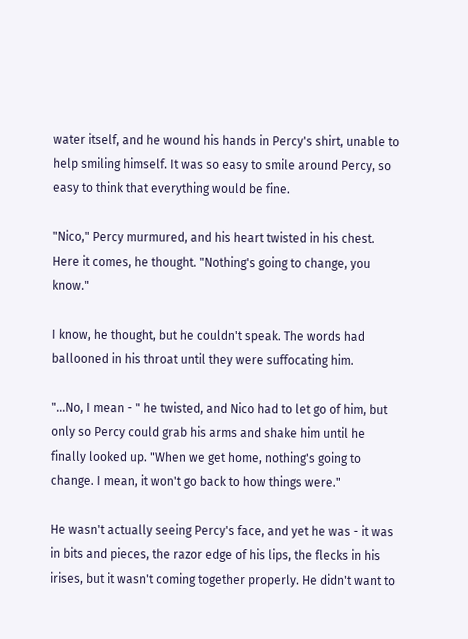water itself, and he wound his hands in Percy's shirt, unable to help smiling himself. It was so easy to smile around Percy, so easy to think that everything would be fine.

"Nico," Percy murmured, and his heart twisted in his chest. Here it comes, he thought. "Nothing's going to change, you know."

I know, he thought, but he couldn't speak. The words had ballooned in his throat until they were suffocating him.

"...No, I mean - " he twisted, and Nico had to let go of him, but only so Percy could grab his arms and shake him until he finally looked up. "When we get home, nothing's going to change. I mean, it won't go back to how things were."

He wasn't actually seeing Percy's face, and yet he was - it was in bits and pieces, the razor edge of his lips, the flecks in his irises, but it wasn't coming together properly. He didn't want to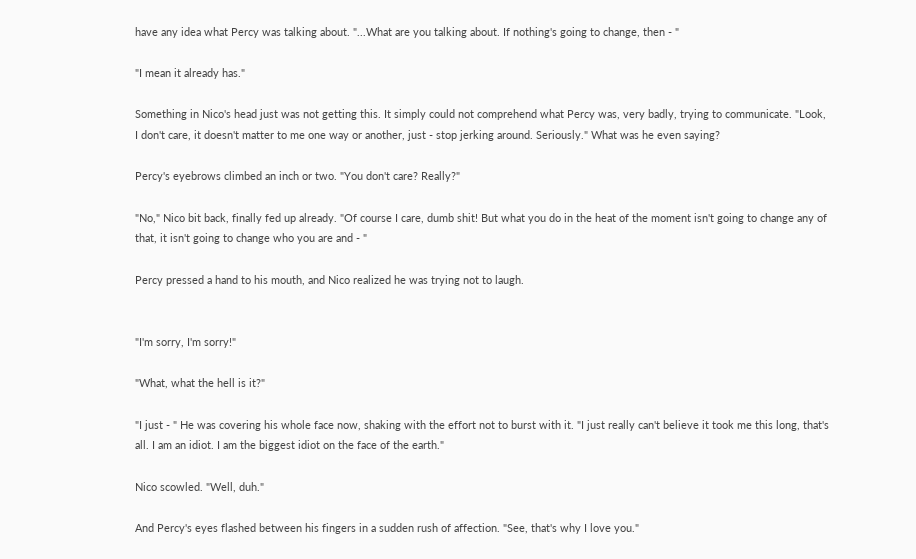have any idea what Percy was talking about. "...What are you talking about. If nothing's going to change, then - "

"I mean it already has."

Something in Nico's head just was not getting this. It simply could not comprehend what Percy was, very badly, trying to communicate. "Look, I don't care, it doesn't matter to me one way or another, just - stop jerking around. Seriously." What was he even saying?

Percy's eyebrows climbed an inch or two. "You don't care? Really?"

"No," Nico bit back, finally fed up already. "Of course I care, dumb shit! But what you do in the heat of the moment isn't going to change any of that, it isn't going to change who you are and - "

Percy pressed a hand to his mouth, and Nico realized he was trying not to laugh.


"I'm sorry, I'm sorry!"

"What, what the hell is it?"

"I just - " He was covering his whole face now, shaking with the effort not to burst with it. "I just really can't believe it took me this long, that's all. I am an idiot. I am the biggest idiot on the face of the earth."

Nico scowled. "Well, duh."

And Percy's eyes flashed between his fingers in a sudden rush of affection. "See, that's why I love you."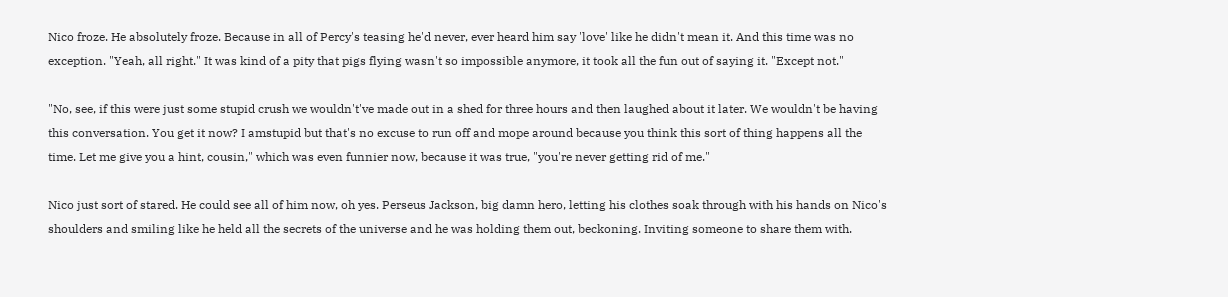Nico froze. He absolutely froze. Because in all of Percy's teasing he'd never, ever heard him say 'love' like he didn't mean it. And this time was no exception. "Yeah, all right." It was kind of a pity that pigs flying wasn't so impossible anymore, it took all the fun out of saying it. "Except not."

"No, see, if this were just some stupid crush we wouldn't've made out in a shed for three hours and then laughed about it later. We wouldn't be having this conversation. You get it now? I amstupid but that's no excuse to run off and mope around because you think this sort of thing happens all the time. Let me give you a hint, cousin," which was even funnier now, because it was true, "you're never getting rid of me."

Nico just sort of stared. He could see all of him now, oh yes. Perseus Jackson, big damn hero, letting his clothes soak through with his hands on Nico's shoulders and smiling like he held all the secrets of the universe and he was holding them out, beckoning. Inviting someone to share them with.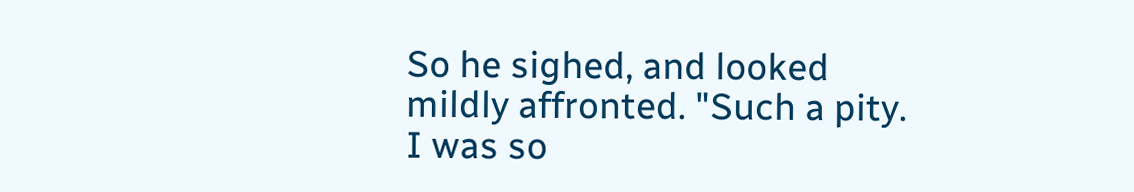So he sighed, and looked mildly affronted. "Such a pity. I was so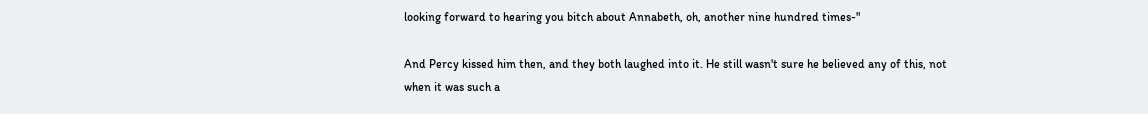looking forward to hearing you bitch about Annabeth, oh, another nine hundred times-"

And Percy kissed him then, and they both laughed into it. He still wasn't sure he believed any of this, not when it was such a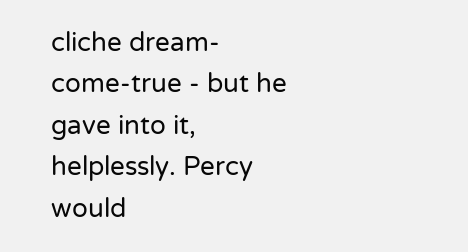cliche dream-come-true - but he gave into it, helplessly. Percy would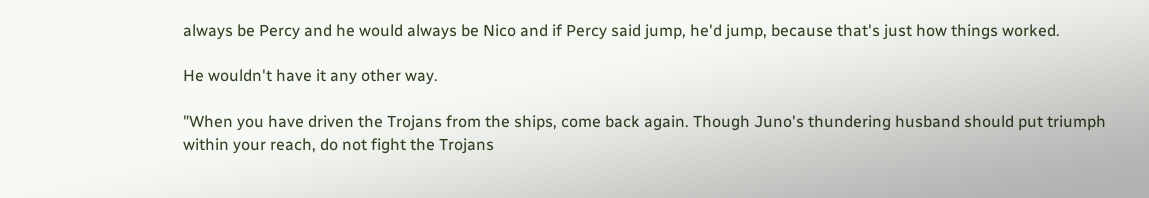always be Percy and he would always be Nico and if Percy said jump, he'd jump, because that's just how things worked.

He wouldn't have it any other way.

"When you have driven the Trojans from the ships, come back again. Though Juno's thundering husband should put triumph within your reach, do not fight the Trojans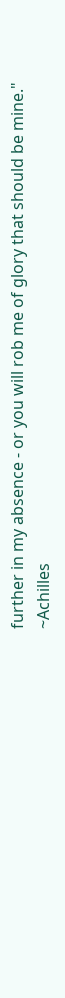further in my absence - or you will rob me of glory that should be mine." ~Achilles